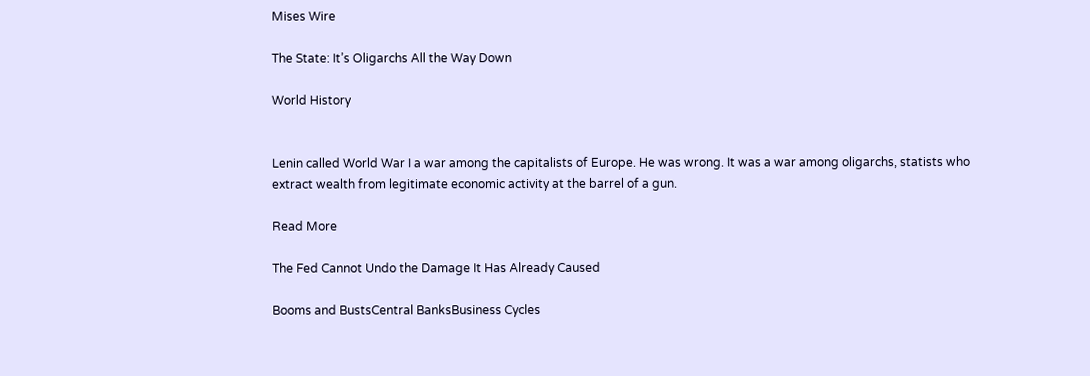Mises Wire

The State: It’s Oligarchs All the Way Down

World History


Lenin called World War I a war among the capitalists of Europe. He was wrong. It was a war among oligarchs, statists who extract wealth from legitimate economic activity at the barrel of a gun.

Read More

The Fed Cannot Undo the Damage It Has Already Caused

Booms and BustsCentral BanksBusiness Cycles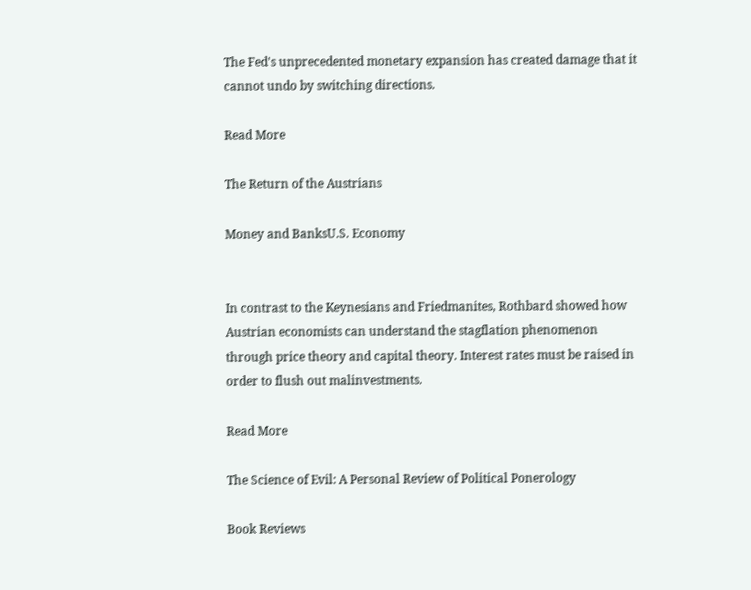The Fed's unprecedented monetary expansion has created damage that it cannot undo by switching directions.

Read More

The Return of the Austrians

Money and BanksU.S. Economy


In contrast to the Keynesians and Friedmanites, Rothbard showed how Austrian economists can understand the stagflation phenomenon through price theory and capital theory. Interest rates must be raised in order to flush out malinvestments.

Read More

The Science of Evil: A Personal Review of Political Ponerology

Book Reviews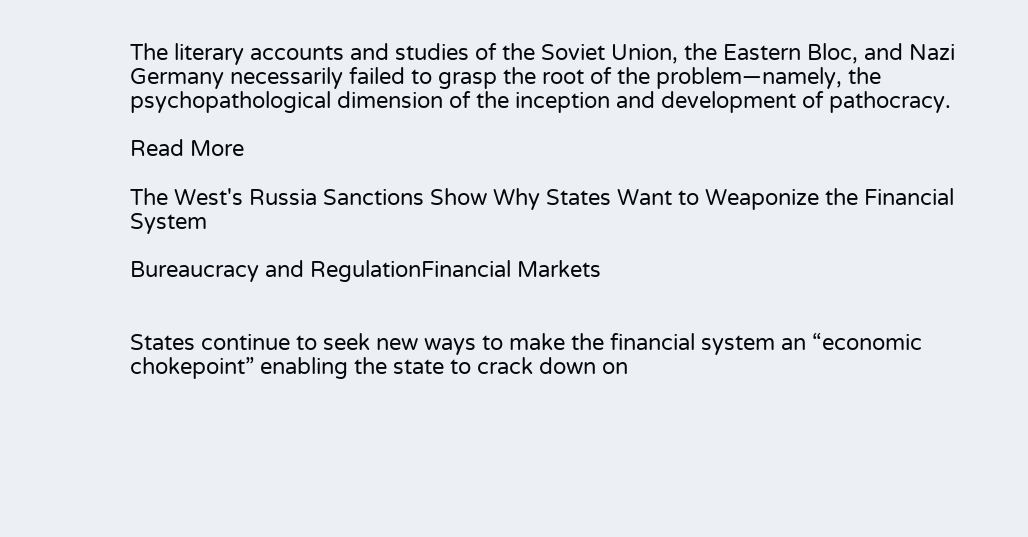The literary accounts and studies of the Soviet Union, the Eastern Bloc, and Nazi Germany necessarily failed to grasp the root of the problem—namely, the psychopathological dimension of the inception and development of pathocracy.

Read More

The West's Russia Sanctions Show Why States Want to Weaponize the Financial System

Bureaucracy and RegulationFinancial Markets


States continue to seek new ways to make the financial system an “economic chokepoint” enabling the state to crack down on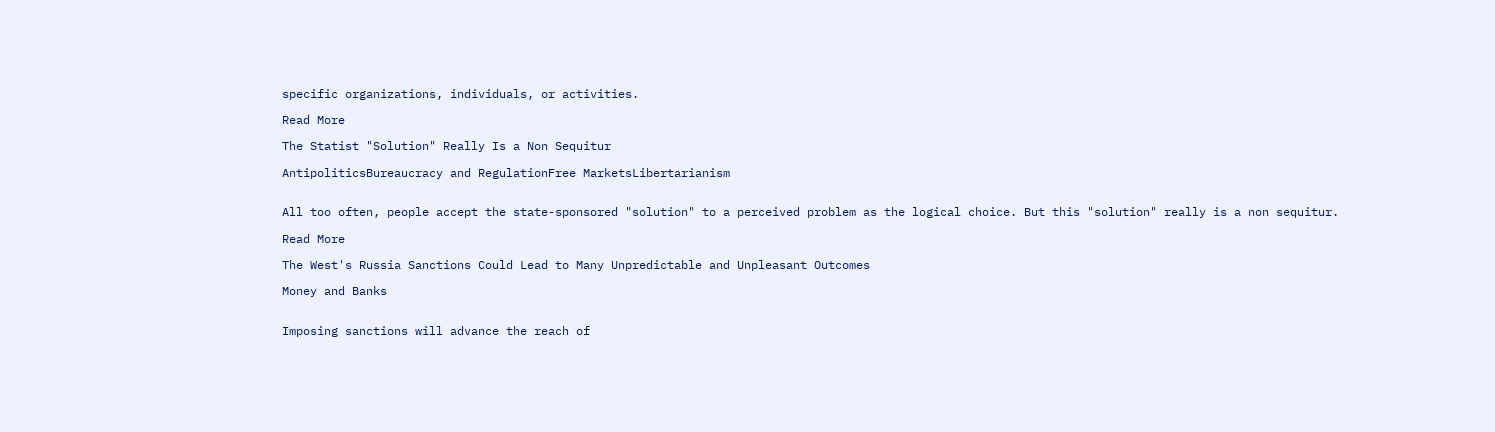specific organizations, individuals, or activities.

Read More

The Statist "Solution" Really Is a Non Sequitur

AntipoliticsBureaucracy and RegulationFree MarketsLibertarianism


All too often, people accept the state-sponsored "solution" to a perceived problem as the logical choice. But this "solution" really is a non sequitur.

Read More

The West's Russia Sanctions Could Lead to Many Unpredictable and Unpleasant Outcomes

Money and Banks


Imposing sanctions will advance the reach of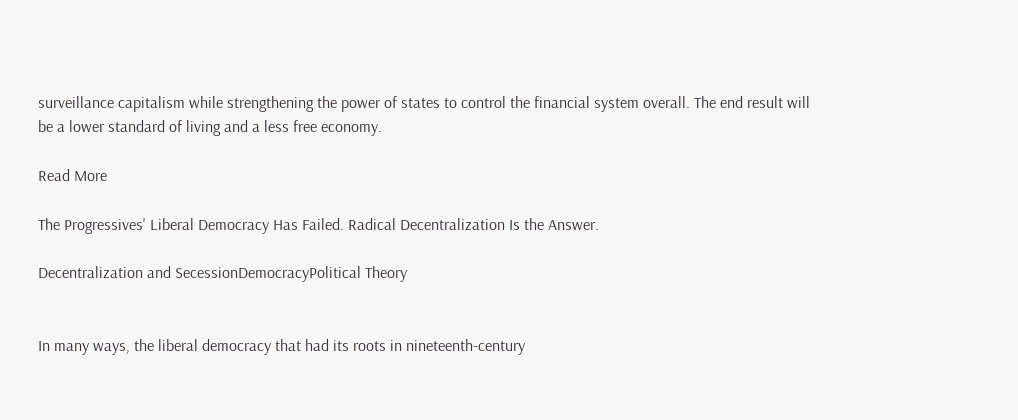surveillance capitalism while strengthening the power of states to control the financial system overall. The end result will be a lower standard of living and a less free economy.

Read More

The Progressives' Liberal Democracy Has Failed. Radical Decentralization Is the Answer.

Decentralization and SecessionDemocracyPolitical Theory


In many ways, the liberal democracy that had its roots in nineteenth-century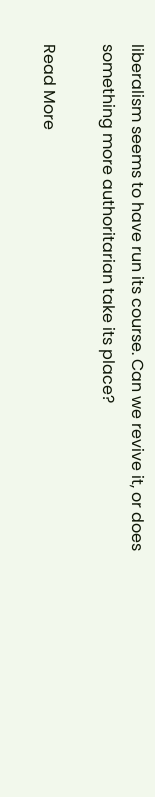liberalism seems to have run its course. Can we revive it, or does something more authoritarian take its place?

Read More